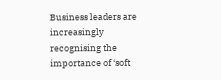Business leaders are increasingly recognising the importance of ‘soft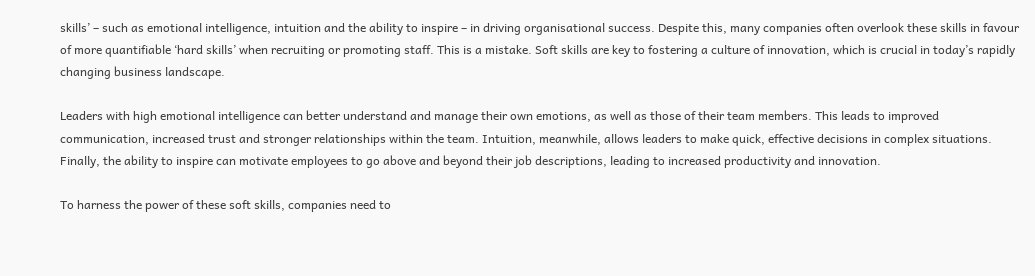skills’ – such as emotional intelligence, intuition and the ability to inspire – in driving organisational success. Despite this, many companies often overlook these skills in favour of more quantifiable ‘hard skills’ when recruiting or promoting staff. This is a mistake. Soft skills are key to fostering a culture of innovation, which is crucial in today’s rapidly changing business landscape.

Leaders with high emotional intelligence can better understand and manage their own emotions, as well as those of their team members. This leads to improved communication, increased trust and stronger relationships within the team. Intuition, meanwhile, allows leaders to make quick, effective decisions in complex situations. Finally, the ability to inspire can motivate employees to go above and beyond their job descriptions, leading to increased productivity and innovation.

To harness the power of these soft skills, companies need to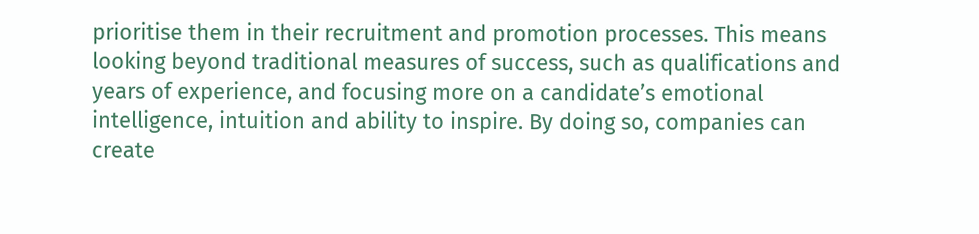prioritise them in their recruitment and promotion processes. This means looking beyond traditional measures of success, such as qualifications and years of experience, and focusing more on a candidate’s emotional intelligence, intuition and ability to inspire. By doing so, companies can create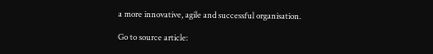a more innovative, agile and successful organisation.

Go to source article: